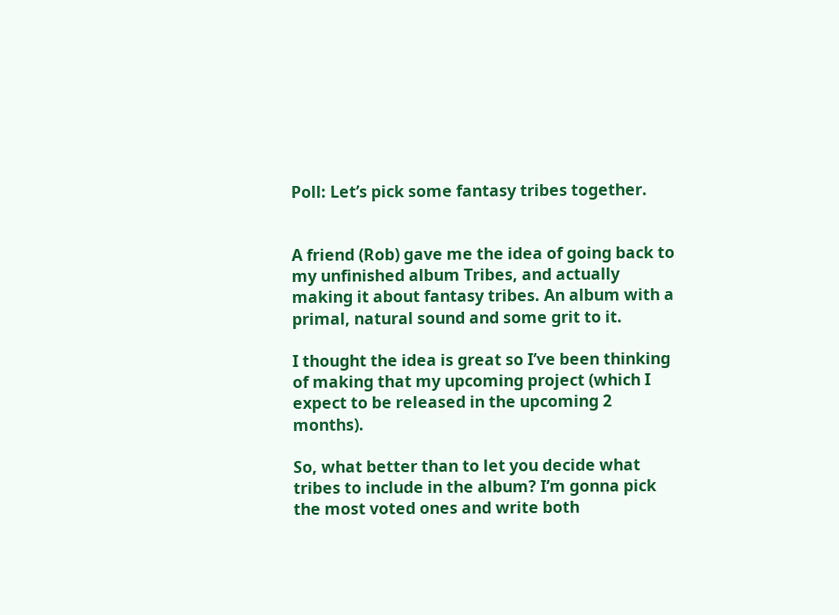Poll: Let’s pick some fantasy tribes together.


A friend (Rob) gave me the idea of going back to my unfinished album Tribes, and actually making it about fantasy tribes. An album with a primal, natural sound and some grit to it.

I thought the idea is great so I’ve been thinking of making that my upcoming project (which I expect to be released in the upcoming 2 months).

So, what better than to let you decide what tribes to include in the album? I’m gonna pick the most voted ones and write both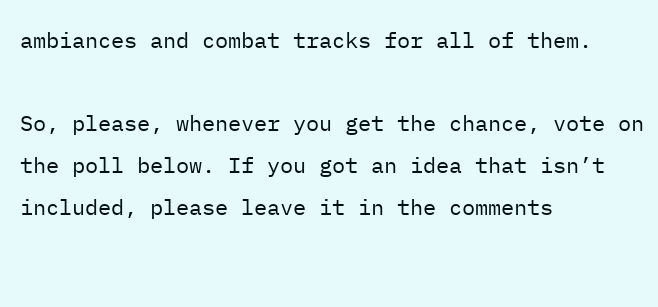ambiances and combat tracks for all of them.

So, please, whenever you get the chance, vote on the poll below. If you got an idea that isn’t included, please leave it in the comments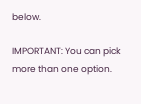below.

IMPORTANT: You can pick more than one option.